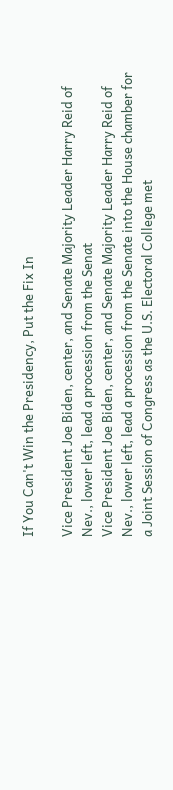If You Can't Win the Presidency, Put the Fix In

Vice President Joe Biden, center, and Senate Majority Leader Harry Reid of Nev., lower left, lead a procession from the Senat
Vice President Joe Biden, center, and Senate Majority Leader Harry Reid of Nev., lower left, lead a procession from the Senate into the House chamber for a Joint Session of Congress as the U.S. Electoral College met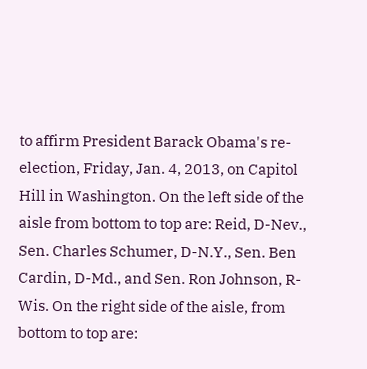to affirm President Barack Obama's re-election, Friday, Jan. 4, 2013, on Capitol Hill in Washington. On the left side of the aisle from bottom to top are: Reid, D-Nev., Sen. Charles Schumer, D-N.Y., Sen. Ben Cardin, D-Md., and Sen. Ron Johnson, R-Wis. On the right side of the aisle, from bottom to top are: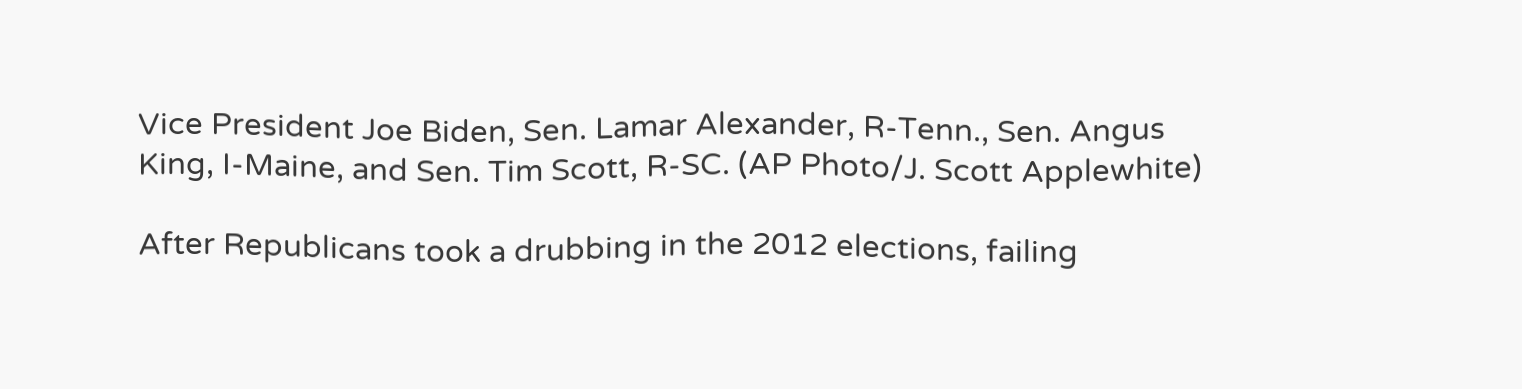Vice President Joe Biden, Sen. Lamar Alexander, R-Tenn., Sen. Angus King, I-Maine, and Sen. Tim Scott, R-SC. (AP Photo/J. Scott Applewhite)

After Republicans took a drubbing in the 2012 elections, failing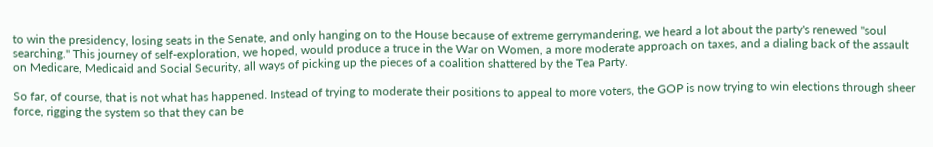to win the presidency, losing seats in the Senate, and only hanging on to the House because of extreme gerrymandering, we heard a lot about the party's renewed "soul searching." This journey of self-exploration, we hoped, would produce a truce in the War on Women, a more moderate approach on taxes, and a dialing back of the assault on Medicare, Medicaid and Social Security, all ways of picking up the pieces of a coalition shattered by the Tea Party.

So far, of course, that is not what has happened. Instead of trying to moderate their positions to appeal to more voters, the GOP is now trying to win elections through sheer force, rigging the system so that they can be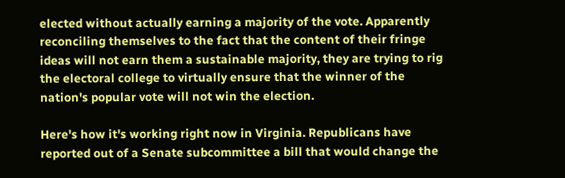elected without actually earning a majority of the vote. Apparently reconciling themselves to the fact that the content of their fringe ideas will not earn them a sustainable majority, they are trying to rig the electoral college to virtually ensure that the winner of the nation's popular vote will not win the election.

Here's how it's working right now in Virginia. Republicans have reported out of a Senate subcommittee a bill that would change the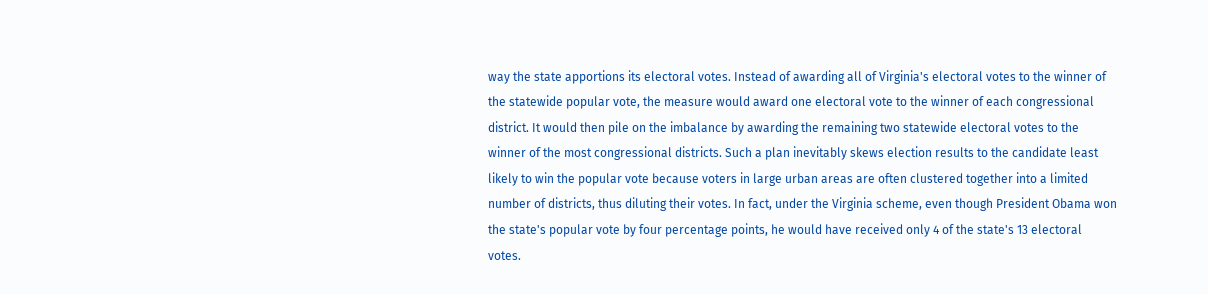way the state apportions its electoral votes. Instead of awarding all of Virginia's electoral votes to the winner of the statewide popular vote, the measure would award one electoral vote to the winner of each congressional district. It would then pile on the imbalance by awarding the remaining two statewide electoral votes to the winner of the most congressional districts. Such a plan inevitably skews election results to the candidate least likely to win the popular vote because voters in large urban areas are often clustered together into a limited number of districts, thus diluting their votes. In fact, under the Virginia scheme, even though President Obama won the state's popular vote by four percentage points, he would have received only 4 of the state's 13 electoral votes.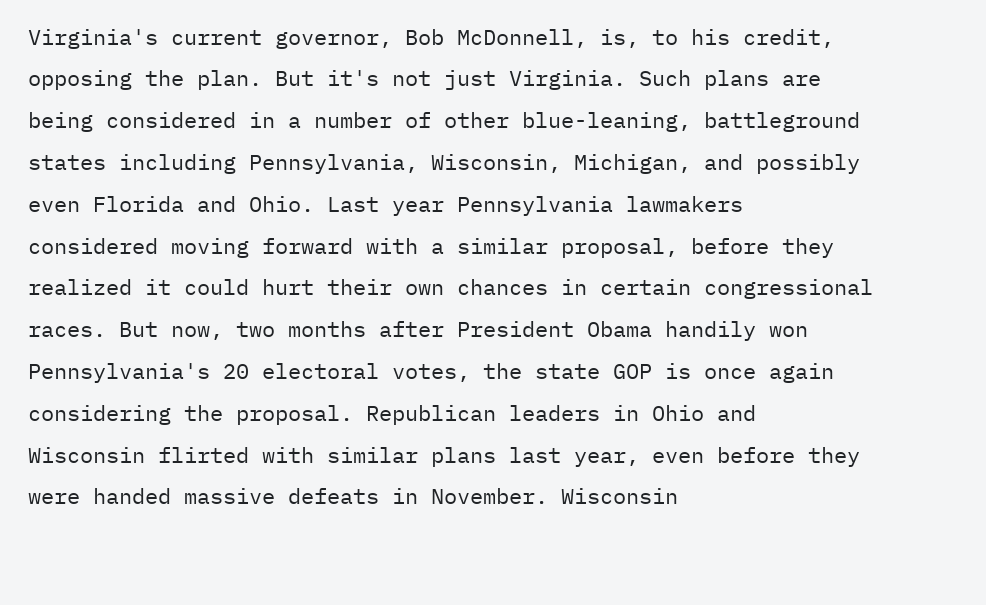Virginia's current governor, Bob McDonnell, is, to his credit, opposing the plan. But it's not just Virginia. Such plans are being considered in a number of other blue-leaning, battleground states including Pennsylvania, Wisconsin, Michigan, and possibly even Florida and Ohio. Last year Pennsylvania lawmakers considered moving forward with a similar proposal, before they realized it could hurt their own chances in certain congressional races. But now, two months after President Obama handily won Pennsylvania's 20 electoral votes, the state GOP is once again considering the proposal. Republican leaders in Ohio and Wisconsin flirted with similar plans last year, even before they were handed massive defeats in November. Wisconsin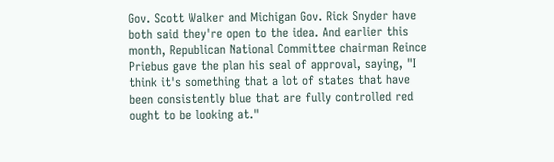Gov. Scott Walker and Michigan Gov. Rick Snyder have both said they're open to the idea. And earlier this month, Republican National Committee chairman Reince Priebus gave the plan his seal of approval, saying, "I think it's something that a lot of states that have been consistently blue that are fully controlled red ought to be looking at."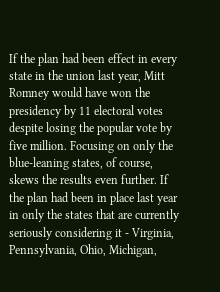If the plan had been effect in every state in the union last year, Mitt Romney would have won the presidency by 11 electoral votes despite losing the popular vote by five million. Focusing on only the blue-leaning states, of course, skews the results even further. If the plan had been in place last year in only the states that are currently seriously considering it - Virginia, Pennsylvania, Ohio, Michigan,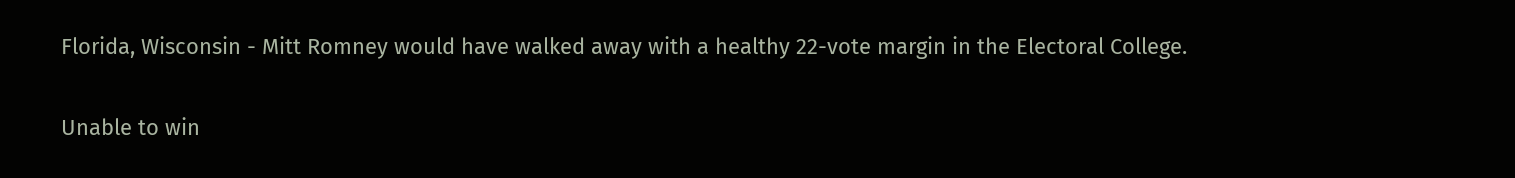Florida, Wisconsin - Mitt Romney would have walked away with a healthy 22-vote margin in the Electoral College.

Unable to win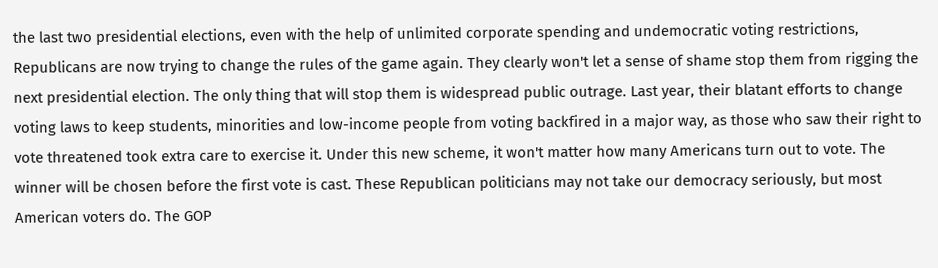the last two presidential elections, even with the help of unlimited corporate spending and undemocratic voting restrictions, Republicans are now trying to change the rules of the game again. They clearly won't let a sense of shame stop them from rigging the next presidential election. The only thing that will stop them is widespread public outrage. Last year, their blatant efforts to change voting laws to keep students, minorities and low-income people from voting backfired in a major way, as those who saw their right to vote threatened took extra care to exercise it. Under this new scheme, it won't matter how many Americans turn out to vote. The winner will be chosen before the first vote is cast. These Republican politicians may not take our democracy seriously, but most American voters do. The GOP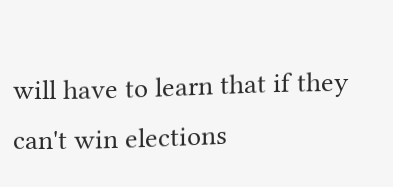will have to learn that if they can't win elections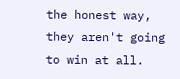the honest way, they aren't going to win at all.